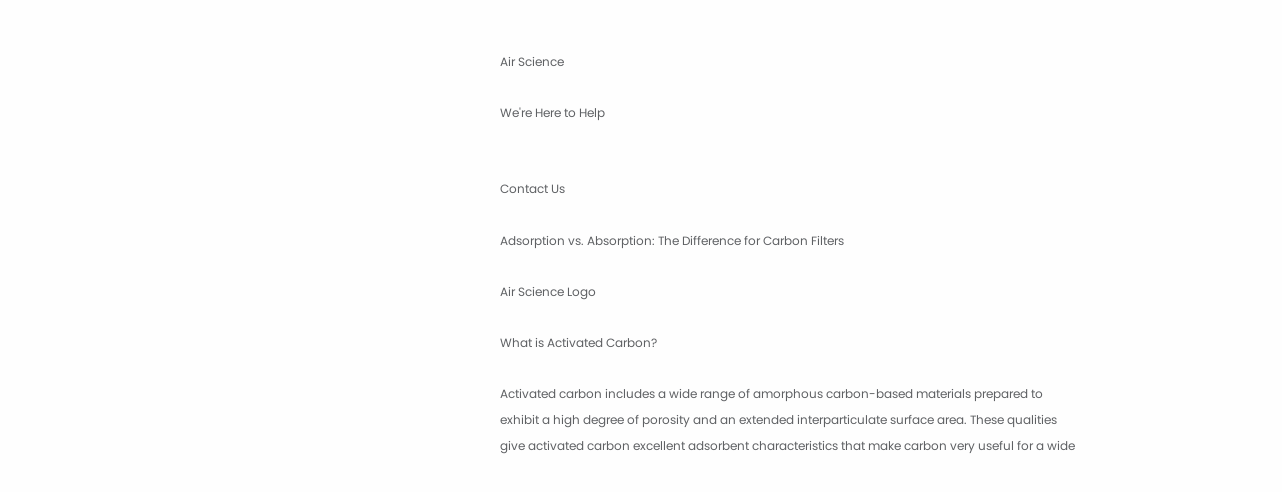Air Science

We're Here to Help


Contact Us

Adsorption vs. Absorption: The Difference for Carbon Filters

Air Science Logo

What is Activated Carbon?

Activated carbon includes a wide range of amorphous carbon-based materials prepared to exhibit a high degree of porosity and an extended interparticulate surface area. These qualities give activated carbon excellent adsorbent characteristics that make carbon very useful for a wide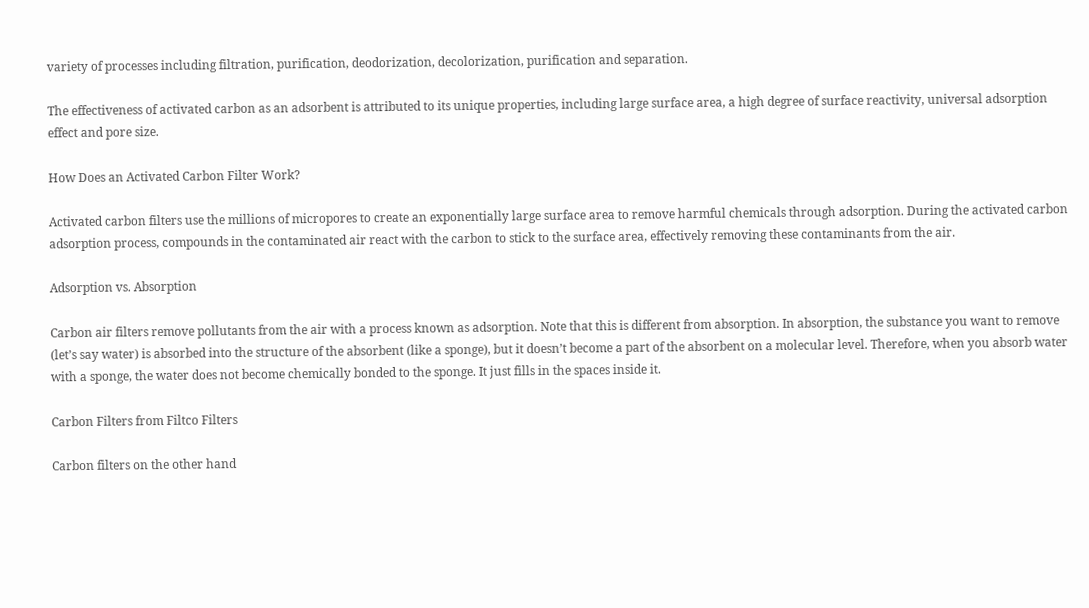variety of processes including filtration, purification, deodorization, decolorization, purification and separation.

The effectiveness of activated carbon as an adsorbent is attributed to its unique properties, including large surface area, a high degree of surface reactivity, universal adsorption effect and pore size.

How Does an Activated Carbon Filter Work?

Activated carbon filters use the millions of micropores to create an exponentially large surface area to remove harmful chemicals through adsorption. During the activated carbon adsorption process, compounds in the contaminated air react with the carbon to stick to the surface area, effectively removing these contaminants from the air.

Adsorption vs. Absorption

Carbon air filters remove pollutants from the air with a process known as adsorption. Note that this is different from absorption. In absorption, the substance you want to remove (let’s say water) is absorbed into the structure of the absorbent (like a sponge), but it doesn’t become a part of the absorbent on a molecular level. Therefore, when you absorb water with a sponge, the water does not become chemically bonded to the sponge. It just fills in the spaces inside it.

Carbon Filters from Filtco Filters

Carbon filters on the other hand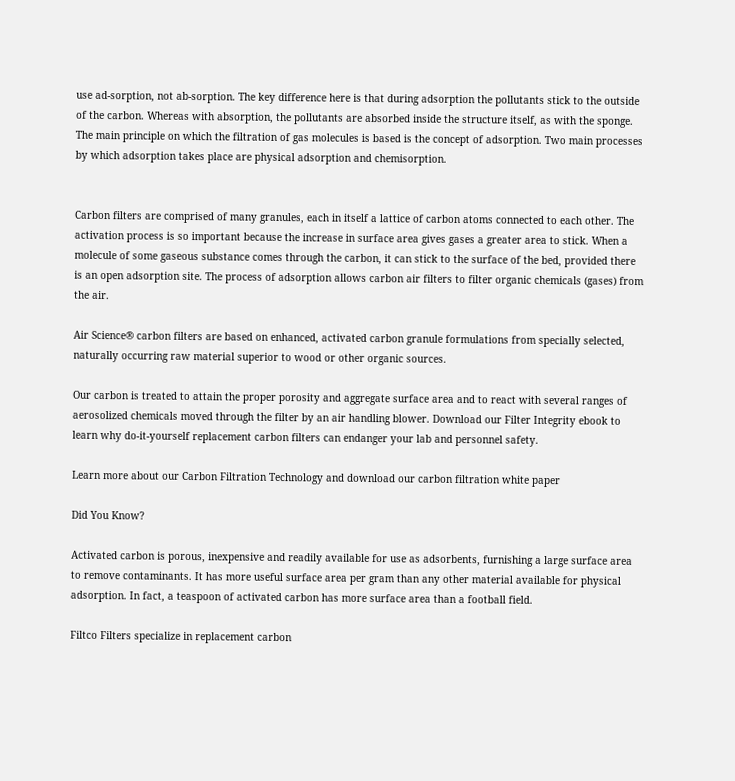use ad-sorption, not ab-sorption. The key difference here is that during adsorption the pollutants stick to the outside of the carbon. Whereas with absorption, the pollutants are absorbed inside the structure itself, as with the sponge. The main principle on which the filtration of gas molecules is based is the concept of adsorption. Two main processes by which adsorption takes place are physical adsorption and chemisorption.


Carbon filters are comprised of many granules, each in itself a lattice of carbon atoms connected to each other. The activation process is so important because the increase in surface area gives gases a greater area to stick. When a molecule of some gaseous substance comes through the carbon, it can stick to the surface of the bed, provided there is an open adsorption site. The process of adsorption allows carbon air filters to filter organic chemicals (gases) from the air.

Air Science® carbon filters are based on enhanced, activated carbon granule formulations from specially selected, naturally occurring raw material superior to wood or other organic sources.

Our carbon is treated to attain the proper porosity and aggregate surface area and to react with several ranges of aerosolized chemicals moved through the filter by an air handling blower. Download our Filter Integrity ebook to learn why do-it-yourself replacement carbon filters can endanger your lab and personnel safety.

Learn more about our Carbon Filtration Technology and download our carbon filtration white paper

Did You Know?

Activated carbon is porous, inexpensive and readily available for use as adsorbents, furnishing a large surface area to remove contaminants. It has more useful surface area per gram than any other material available for physical adsorption. In fact, a teaspoon of activated carbon has more surface area than a football field.

Filtco Filters specialize in replacement carbon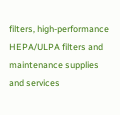filters, high-performance HEPA/ULPA filters and maintenance supplies and services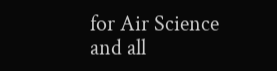for Air Science and all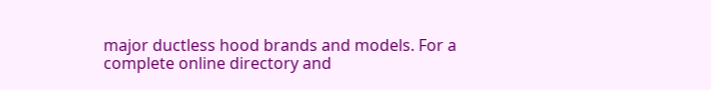major ductless hood brands and models. For a complete online directory and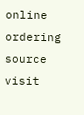online ordering source visit